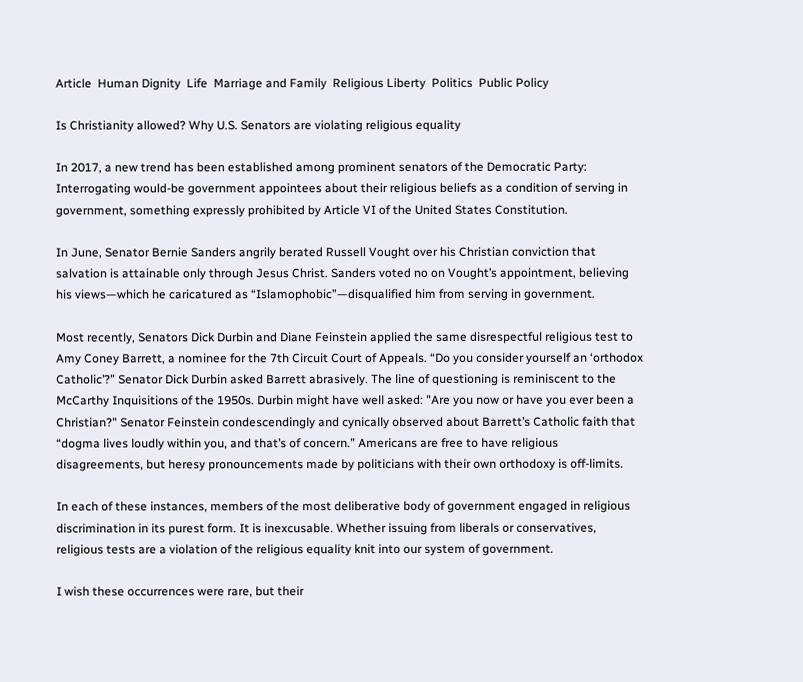Article  Human Dignity  Life  Marriage and Family  Religious Liberty  Politics  Public Policy

Is Christianity allowed? Why U.S. Senators are violating religious equality

In 2017, a new trend has been established among prominent senators of the Democratic Party: Interrogating would-be government appointees about their religious beliefs as a condition of serving in government, something expressly prohibited by Article VI of the United States Constitution.

In June, Senator Bernie Sanders angrily berated Russell Vought over his Christian conviction that salvation is attainable only through Jesus Christ. Sanders voted no on Vought’s appointment, believing his views—which he caricatured as “Islamophobic”—disqualified him from serving in government.

Most recently, Senators Dick Durbin and Diane Feinstein applied the same disrespectful religious test to Amy Coney Barrett, a nominee for the 7th Circuit Court of Appeals. “Do you consider yourself an ‘orthodox Catholic’?” Senator Dick Durbin asked Barrett abrasively. The line of questioning is reminiscent to the McCarthy Inquisitions of the 1950s. Durbin might have well asked: "Are you now or have you ever been a Christian?" Senator Feinstein condescendingly and cynically observed about Barrett’s Catholic faith that “dogma lives loudly within you, and that’s of concern.” Americans are free to have religious disagreements, but heresy pronouncements made by politicians with their own orthodoxy is off-limits.

In each of these instances, members of the most deliberative body of government engaged in religious discrimination in its purest form. It is inexcusable. Whether issuing from liberals or conservatives, religious tests are a violation of the religious equality knit into our system of government.

I wish these occurrences were rare, but their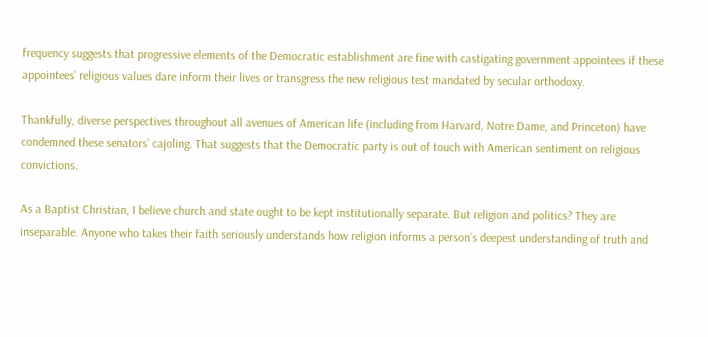frequency suggests that progressive elements of the Democratic establishment are fine with castigating government appointees if these appointees’ religious values dare inform their lives or transgress the new religious test mandated by secular orthodoxy.

Thankfully, diverse perspectives throughout all avenues of American life (including from Harvard, Notre Dame, and Princeton) have condemned these senators’ cajoling. That suggests that the Democratic party is out of touch with American sentiment on religious convictions.

As a Baptist Christian, I believe church and state ought to be kept institutionally separate. But religion and politics? They are inseparable. Anyone who takes their faith seriously understands how religion informs a person’s deepest understanding of truth and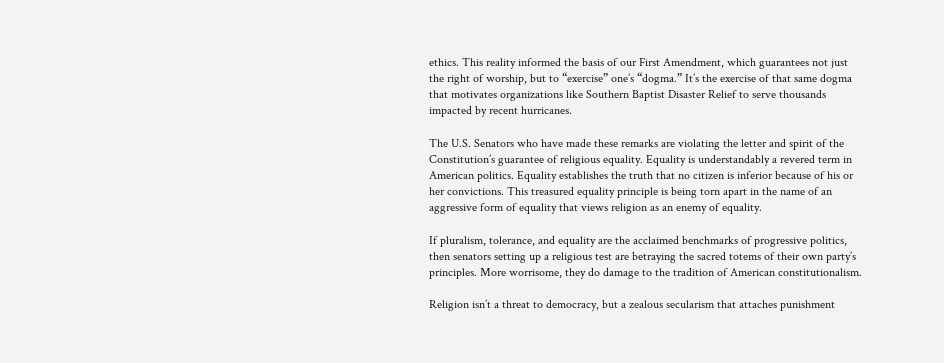ethics. This reality informed the basis of our First Amendment, which guarantees not just the right of worship, but to “exercise” one’s “dogma.” It’s the exercise of that same dogma that motivates organizations like Southern Baptist Disaster Relief to serve thousands impacted by recent hurricanes.

The U.S. Senators who have made these remarks are violating the letter and spirit of the Constitution’s guarantee of religious equality. Equality is understandably a revered term in American politics. Equality establishes the truth that no citizen is inferior because of his or her convictions. This treasured equality principle is being torn apart in the name of an aggressive form of equality that views religion as an enemy of equality.

If pluralism, tolerance, and equality are the acclaimed benchmarks of progressive politics, then senators setting up a religious test are betraying the sacred totems of their own party’s principles. More worrisome, they do damage to the tradition of American constitutionalism.

Religion isn’t a threat to democracy, but a zealous secularism that attaches punishment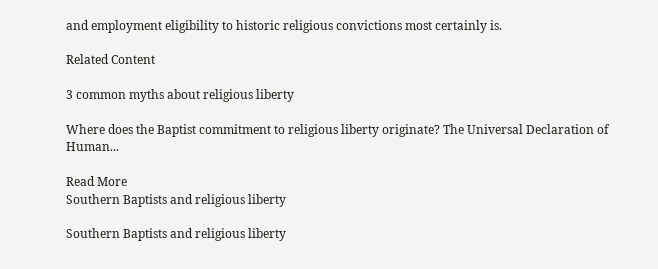and employment eligibility to historic religious convictions most certainly is.

Related Content

3 common myths about religious liberty

Where does the Baptist commitment to religious liberty originate? The Universal Declaration of Human...

Read More
Southern Baptists and religious liberty

Southern Baptists and religious liberty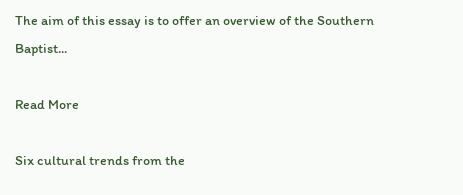The aim of this essay is to offer an overview of the Southern Baptist...

Read More

Six cultural trends from the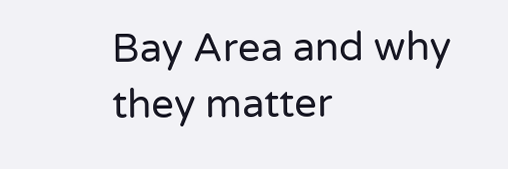Bay Area and why they matter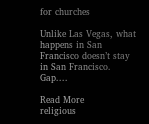for churches

Unlike Las Vegas, what happens in San Francisco doesn’t stay in San Francisco. Gap....

Read More
religious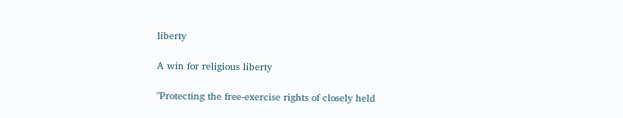liberty

A win for religious liberty

"Protecting the free-exercise rights of closely held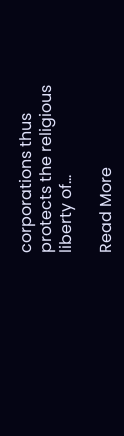corporations thus protects the religious liberty of...

Read More